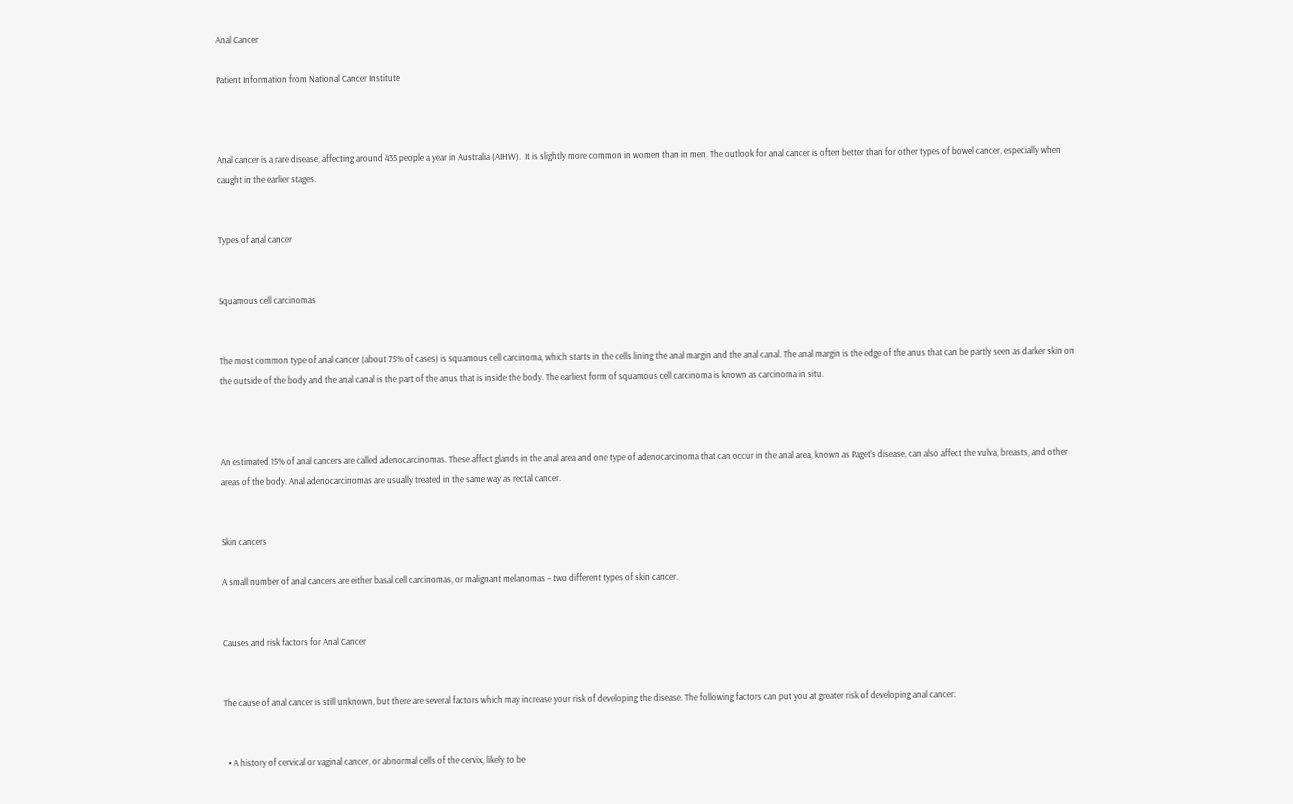Anal Cancer

Patient Information from National Cancer Institute



Anal cancer is a rare disease, affecting around 435 people a year in Australia (AIHW).  It is slightly more common in women than in men. The outlook for anal cancer is often better than for other types of bowel cancer, especially when caught in the earlier stages.


Types of anal cancer


Squamous cell carcinomas


The most common type of anal cancer (about 75% of cases) is squamous cell carcinoma, which starts in the cells lining the anal margin and the anal canal. The anal margin is the edge of the anus that can be partly seen as darker skin on the outside of the body and the anal canal is the part of the anus that is inside the body. The earliest form of squamous cell carcinoma is known as carcinoma in situ.



An estimated 15% of anal cancers are called adenocarcinomas. These affect glands in the anal area and one type of adenocarcinoma that can occur in the anal area, known as Paget’s disease, can also affect the vulva, breasts, and other areas of the body. Anal adenocarcinomas are usually treated in the same way as rectal cancer.


Skin cancers

A small number of anal cancers are either basal cell carcinomas, or malignant melanomas – two different types of skin cancer.


Causes and risk factors for Anal Cancer


The cause of anal cancer is still unknown, but there are several factors which may increase your risk of developing the disease. The following factors can put you at greater risk of developing anal cancer:


  • A history of cervical or vaginal cancer, or abnormal cells of the cervix, likely to be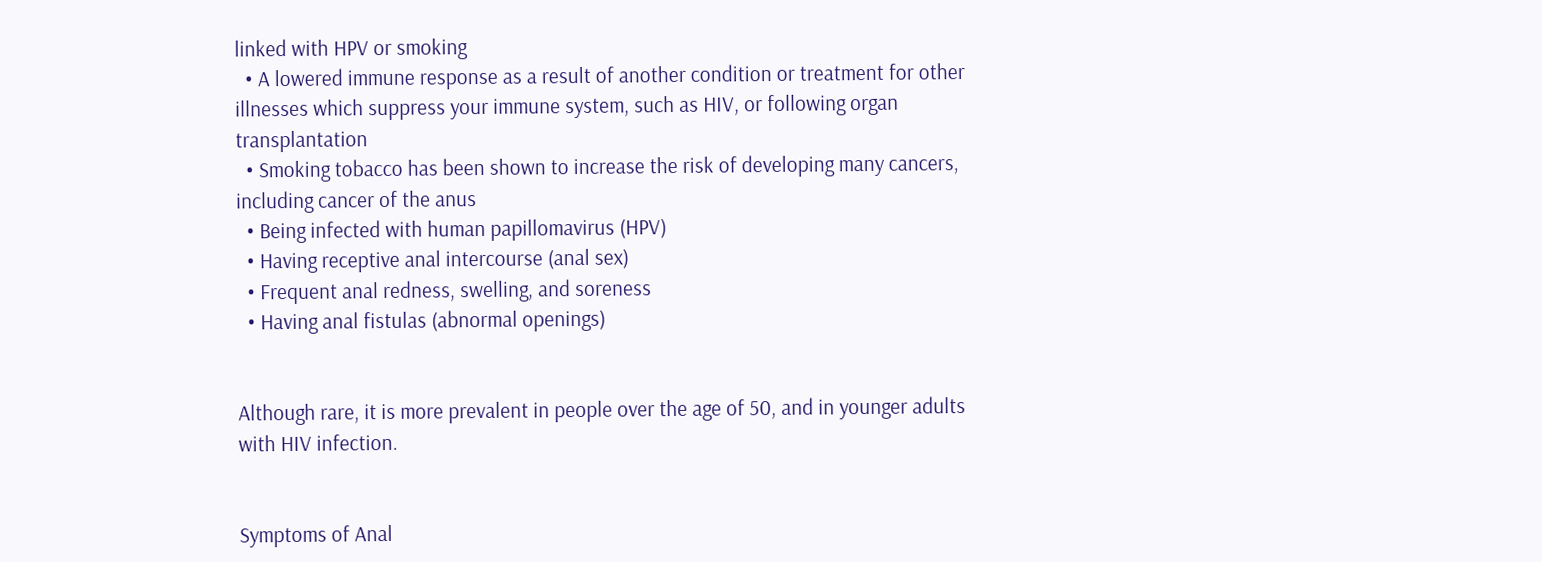linked with HPV or smoking
  • A lowered immune response as a result of another condition or treatment for other illnesses which suppress your immune system, such as HIV, or following organ transplantation
  • Smoking tobacco has been shown to increase the risk of developing many cancers, including cancer of the anus
  • Being infected with human papillomavirus (HPV)
  • Having receptive anal intercourse (anal sex)
  • Frequent anal redness, swelling, and soreness
  • Having anal fistulas (abnormal openings)


Although rare, it is more prevalent in people over the age of 50, and in younger adults with HIV infection.


Symptoms of Anal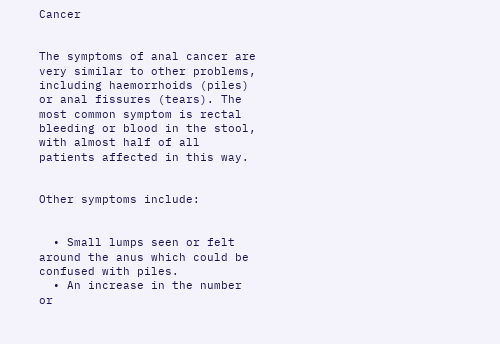Cancer


The symptoms of anal cancer are very similar to other problems, including haemorrhoids (piles) or anal fissures (tears). The most common symptom is rectal bleeding or blood in the stool, with almost half of all patients affected in this way.


Other symptoms include:


  • Small lumps seen or felt around the anus which could be confused with piles.
  • An increase in the number or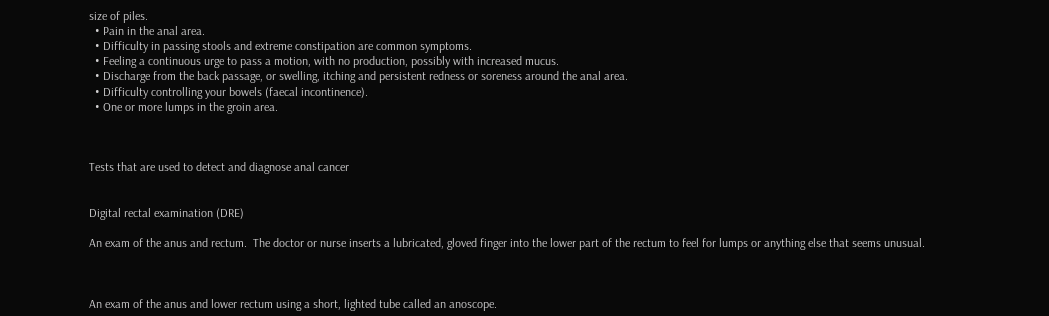size of piles.
  • Pain in the anal area.
  • Difficulty in passing stools and extreme constipation are common symptoms.
  • Feeling a continuous urge to pass a motion, with no production, possibly with increased mucus.
  • Discharge from the back passage, or swelling, itching and persistent redness or soreness around the anal area.
  • Difficulty controlling your bowels (faecal incontinence).
  • One or more lumps in the groin area.



Tests that are used to detect and diagnose anal cancer


Digital rectal examination (DRE)

An exam of the anus and rectum.  The doctor or nurse inserts a lubricated, gloved finger into the lower part of the rectum to feel for lumps or anything else that seems unusual.



An exam of the anus and lower rectum using a short, lighted tube called an anoscope.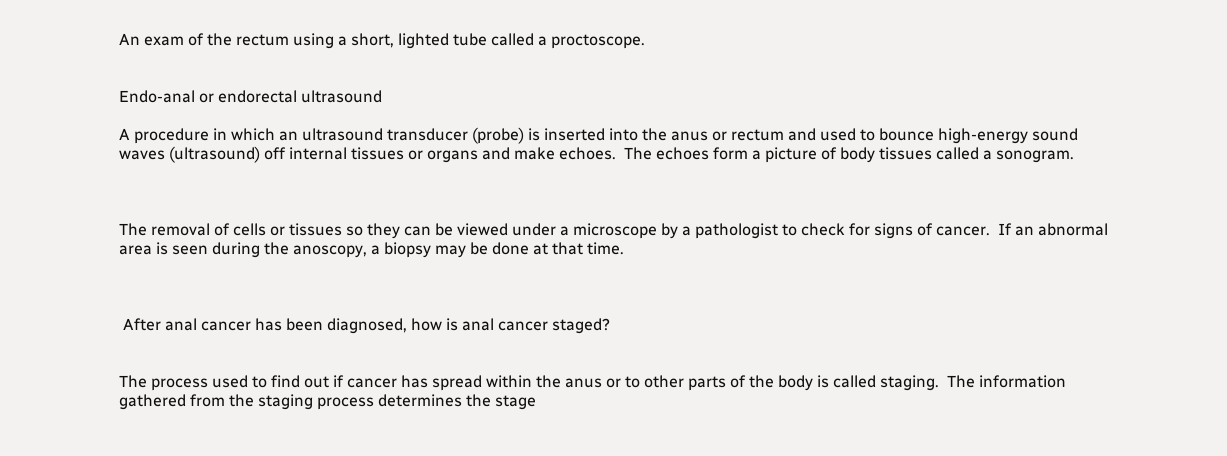An exam of the rectum using a short, lighted tube called a proctoscope.


Endo-anal or endorectal ultrasound

A procedure in which an ultrasound transducer (probe) is inserted into the anus or rectum and used to bounce high-energy sound waves (ultrasound) off internal tissues or organs and make echoes.  The echoes form a picture of body tissues called a sonogram.



The removal of cells or tissues so they can be viewed under a microscope by a pathologist to check for signs of cancer.  If an abnormal area is seen during the anoscopy, a biopsy may be done at that time.



 After anal cancer has been diagnosed, how is anal cancer staged?


The process used to find out if cancer has spread within the anus or to other parts of the body is called staging.  The information gathered from the staging process determines the stage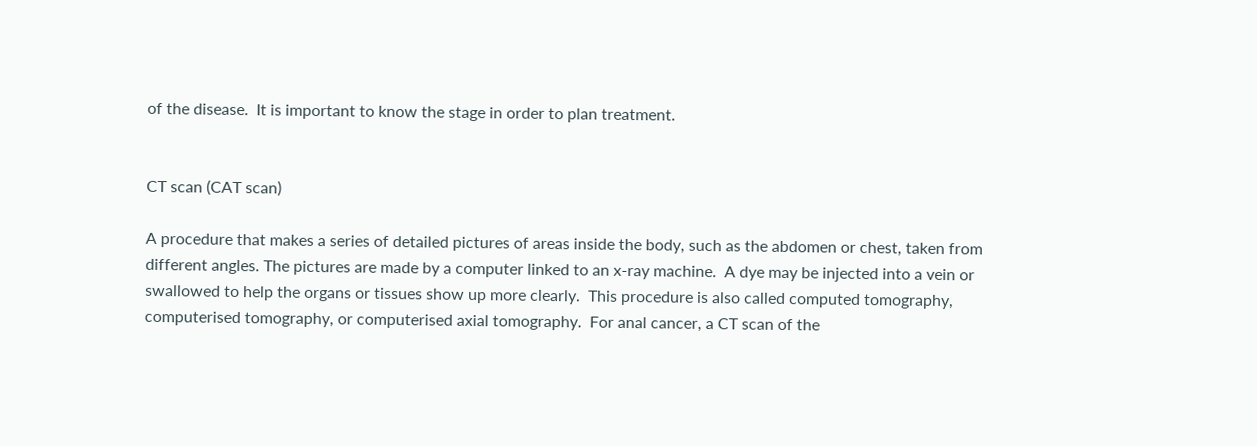of the disease.  It is important to know the stage in order to plan treatment.


CT scan (CAT scan)

A procedure that makes a series of detailed pictures of areas inside the body, such as the abdomen or chest, taken from different angles. The pictures are made by a computer linked to an x-ray machine.  A dye may be injected into a vein or swallowed to help the organs or tissues show up more clearly.  This procedure is also called computed tomography, computerised tomography, or computerised axial tomography.  For anal cancer, a CT scan of the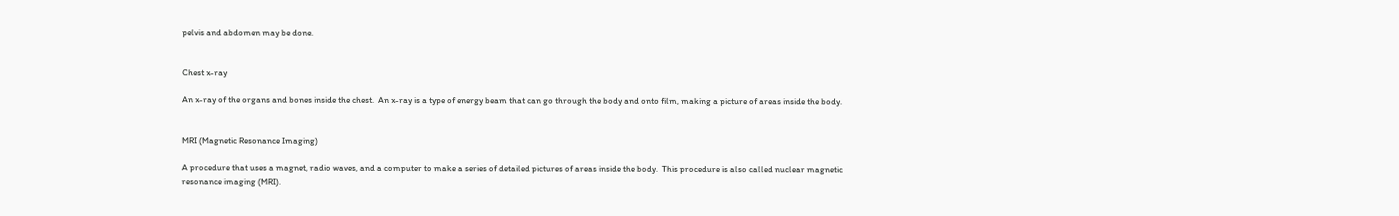pelvis and abdomen may be done.


Chest x-ray

An x-ray of the organs and bones inside the chest.  An x-ray is a type of energy beam that can go through the body and onto film, making a picture of areas inside the body.


MRI (Magnetic Resonance Imaging)

A procedure that uses a magnet, radio waves, and a computer to make a series of detailed pictures of areas inside the body.  This procedure is also called nuclear magnetic resonance imaging (MRI).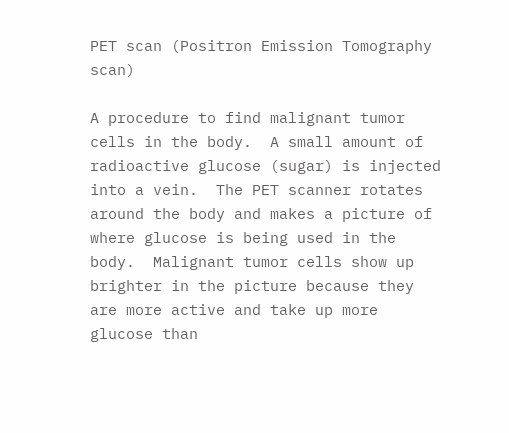PET scan (Positron Emission Tomography scan)

A procedure to find malignant tumor cells in the body.  A small amount of radioactive glucose (sugar) is injected into a vein.  The PET scanner rotates around the body and makes a picture of where glucose is being used in the body.  Malignant tumor cells show up brighter in the picture because they are more active and take up more glucose than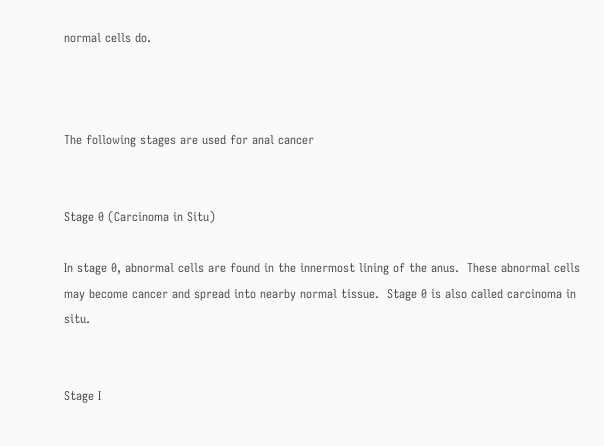normal cells do.



The following stages are used for anal cancer


Stage 0 (Carcinoma in Situ)

In stage 0, abnormal cells are found in the innermost lining of the anus.  These abnormal cells may become cancer and spread into nearby normal tissue.  Stage 0 is also called carcinoma in situ.


Stage I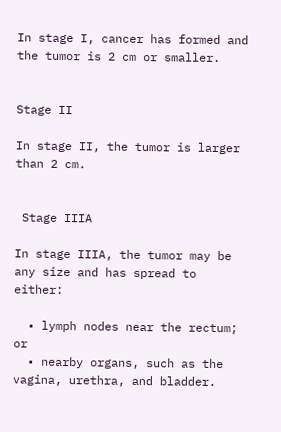In stage I, cancer has formed and the tumor is 2 cm or smaller.


Stage II

In stage II, the tumor is larger than 2 cm.


 Stage IIIA

In stage IIIA, the tumor may be any size and has spread to either:

  • lymph nodes near the rectum; or
  • nearby organs, such as the vagina, urethra, and bladder.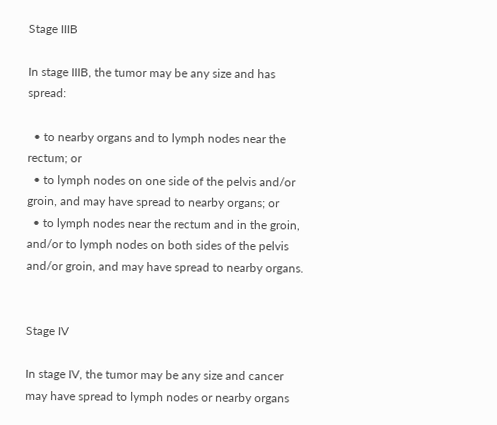Stage IIIB

In stage IIIB, the tumor may be any size and has spread:

  • to nearby organs and to lymph nodes near the rectum; or
  • to lymph nodes on one side of the pelvis and/or groin, and may have spread to nearby organs; or
  • to lymph nodes near the rectum and in the groin, and/or to lymph nodes on both sides of the pelvis and/or groin, and may have spread to nearby organs.


Stage IV

In stage IV, the tumor may be any size and cancer may have spread to lymph nodes or nearby organs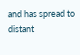and has spread to distant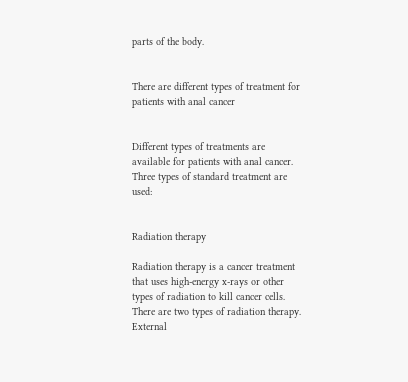parts of the body.


There are different types of treatment for patients with anal cancer


Different types of treatments are available for patients with anal cancer.  Three types of standard treatment are used:


Radiation therapy

Radiation therapy is a cancer treatment that uses high-energy x-rays or other types of radiation to kill cancer cells.  There are two types of radiation therapy.  External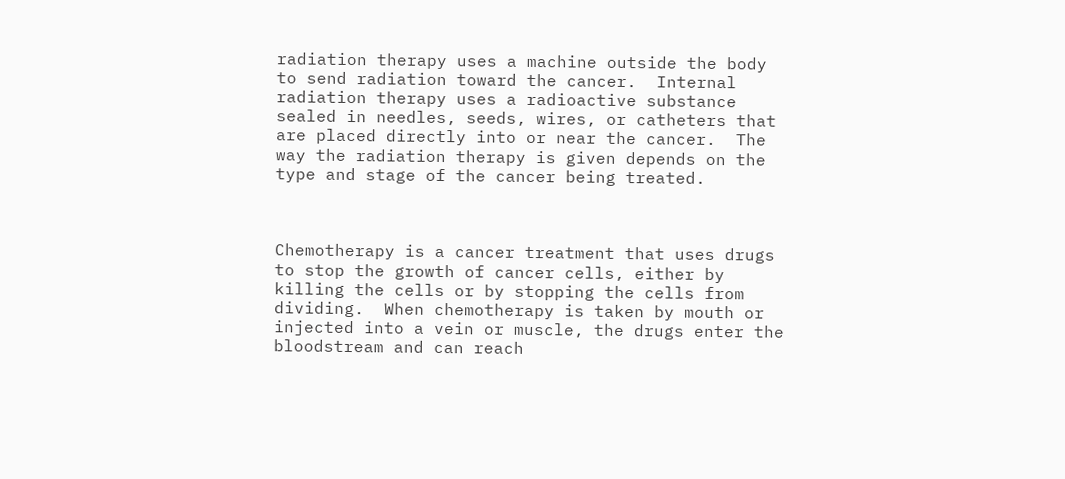radiation therapy uses a machine outside the body to send radiation toward the cancer.  Internal radiation therapy uses a radioactive substance sealed in needles, seeds, wires, or catheters that are placed directly into or near the cancer.  The way the radiation therapy is given depends on the type and stage of the cancer being treated.



Chemotherapy is a cancer treatment that uses drugs to stop the growth of cancer cells, either by killing the cells or by stopping the cells from dividing.  When chemotherapy is taken by mouth or injected into a vein or muscle, the drugs enter the bloodstream and can reach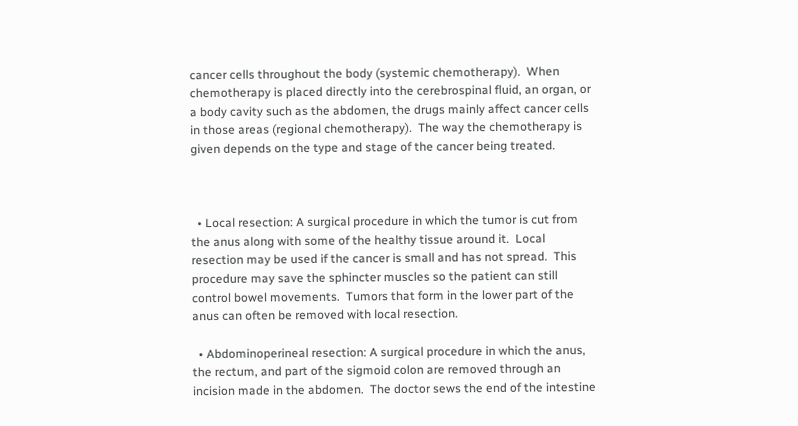cancer cells throughout the body (systemic chemotherapy).  When chemotherapy is placed directly into the cerebrospinal fluid, an organ, or a body cavity such as the abdomen, the drugs mainly affect cancer cells in those areas (regional chemotherapy).  The way the chemotherapy is given depends on the type and stage of the cancer being treated.



  • Local resection: A surgical procedure in which the tumor is cut from the anus along with some of the healthy tissue around it.  Local resection may be used if the cancer is small and has not spread.  This procedure may save the sphincter muscles so the patient can still control bowel movements.  Tumors that form in the lower part of the anus can often be removed with local resection.

  • Abdominoperineal resection: A surgical procedure in which the anus, the rectum, and part of the sigmoid colon are removed through an incision made in the abdomen.  The doctor sews the end of the intestine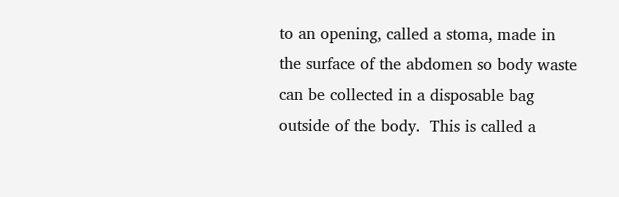to an opening, called a stoma, made in the surface of the abdomen so body waste can be collected in a disposable bag outside of the body.  This is called a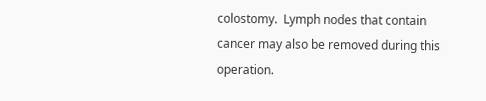colostomy.  Lymph nodes that contain cancer may also be removed during this operation.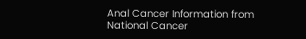Anal Cancer Information from National Cancer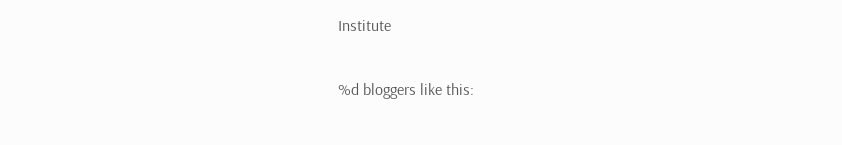Institute

%d bloggers like this: